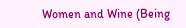Women and Wine (Being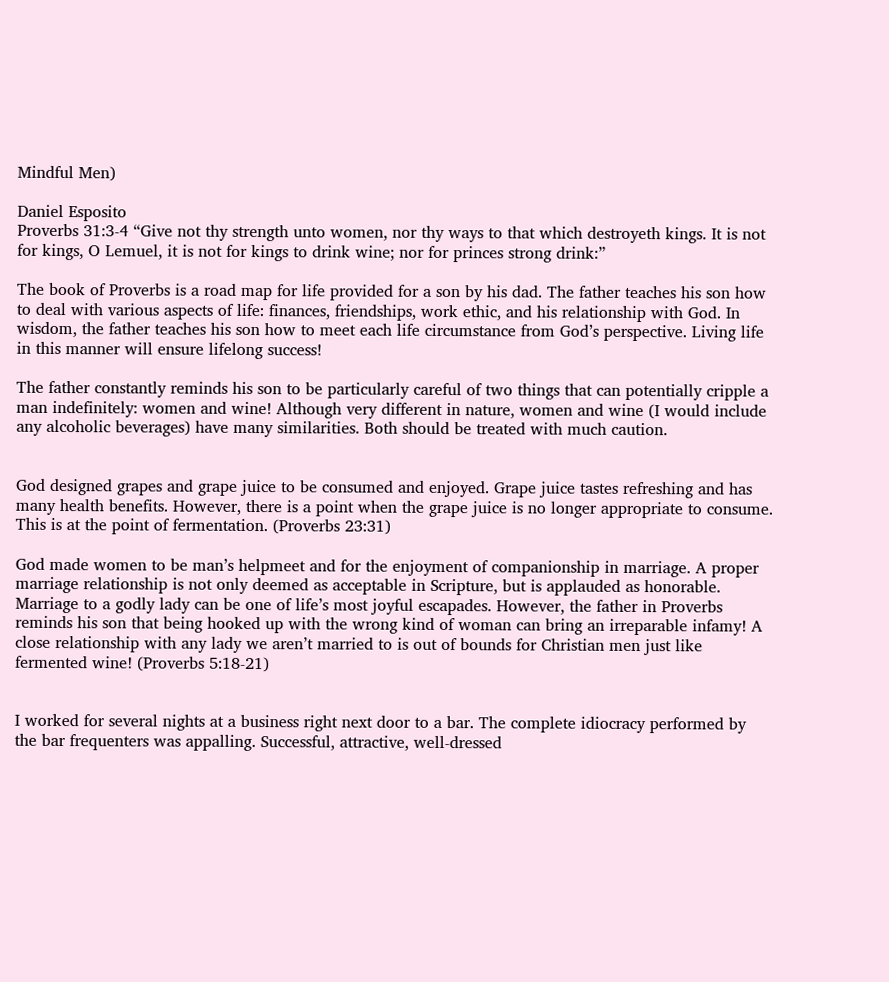Mindful Men)

Daniel Esposito
Proverbs 31:3-4 “Give not thy strength unto women, nor thy ways to that which destroyeth kings. It is not for kings, O Lemuel, it is not for kings to drink wine; nor for princes strong drink:”

The book of Proverbs is a road map for life provided for a son by his dad. The father teaches his son how to deal with various aspects of life: finances, friendships, work ethic, and his relationship with God. In wisdom, the father teaches his son how to meet each life circumstance from God’s perspective. Living life in this manner will ensure lifelong success!

The father constantly reminds his son to be particularly careful of two things that can potentially cripple a man indefinitely: women and wine! Although very different in nature, women and wine (I would include any alcoholic beverages) have many similarities. Both should be treated with much caution.


God designed grapes and grape juice to be consumed and enjoyed. Grape juice tastes refreshing and has many health benefits. However, there is a point when the grape juice is no longer appropriate to consume. This is at the point of fermentation. (Proverbs 23:31)

God made women to be man’s helpmeet and for the enjoyment of companionship in marriage. A proper marriage relationship is not only deemed as acceptable in Scripture, but is applauded as honorable. Marriage to a godly lady can be one of life’s most joyful escapades. However, the father in Proverbs reminds his son that being hooked up with the wrong kind of woman can bring an irreparable infamy! A close relationship with any lady we aren’t married to is out of bounds for Christian men just like fermented wine! (Proverbs 5:18-21)


I worked for several nights at a business right next door to a bar. The complete idiocracy performed by the bar frequenters was appalling. Successful, attractive, well-dressed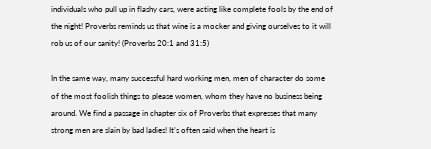individuals who pull up in flashy cars, were acting like complete fools by the end of the night! Proverbs reminds us that wine is a mocker and giving ourselves to it will rob us of our sanity! (Proverbs 20:1 and 31:5)

In the same way, many successful hard working men, men of character do some of the most foolish things to please women, whom they have no business being around. We find a passage in chapter six of Proverbs that expresses that many strong men are slain by bad ladies! It’s often said when the heart is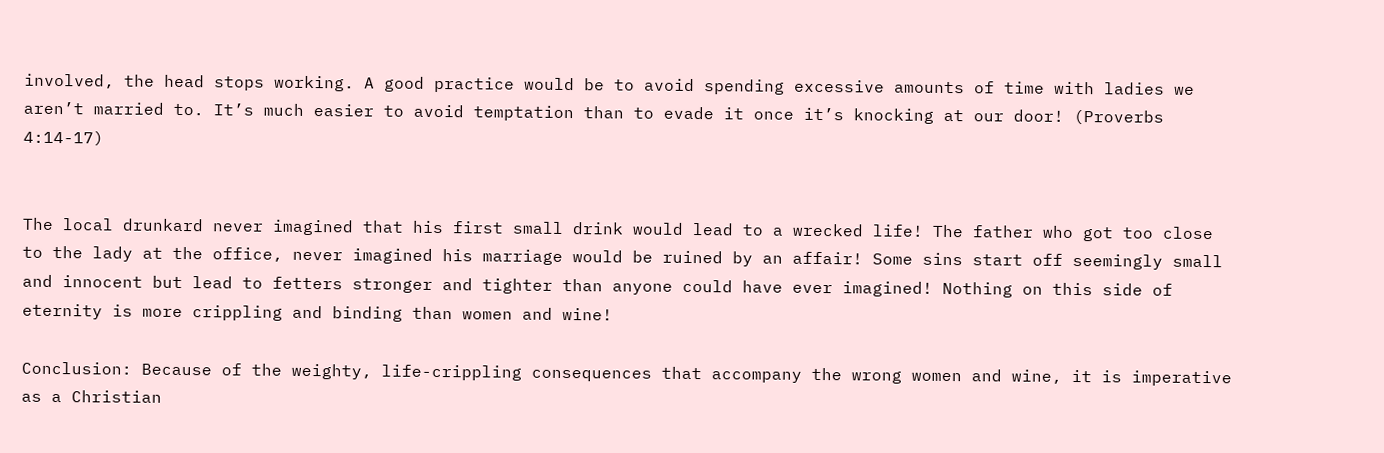involved, the head stops working. A good practice would be to avoid spending excessive amounts of time with ladies we aren’t married to. It’s much easier to avoid temptation than to evade it once it’s knocking at our door! (Proverbs 4:14-17)


The local drunkard never imagined that his first small drink would lead to a wrecked life! The father who got too close to the lady at the office, never imagined his marriage would be ruined by an affair! Some sins start off seemingly small and innocent but lead to fetters stronger and tighter than anyone could have ever imagined! Nothing on this side of eternity is more crippling and binding than women and wine!

Conclusion: Because of the weighty, life-crippling consequences that accompany the wrong women and wine, it is imperative as a Christian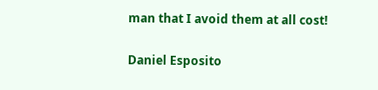man that I avoid them at all cost!

Daniel Esposito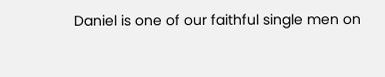Daniel is one of our faithful single men on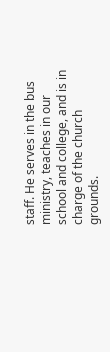staff. He serves in the bus ministry, teaches in our school and college, and is in charge of the church grounds.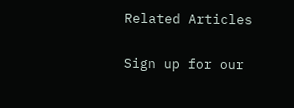Related Articles

Sign up for our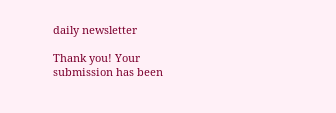daily newsletter

Thank you! Your submission has been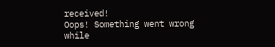received!
Oops! Something went wrong while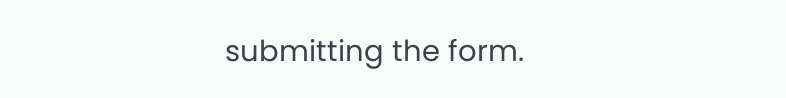submitting the form.